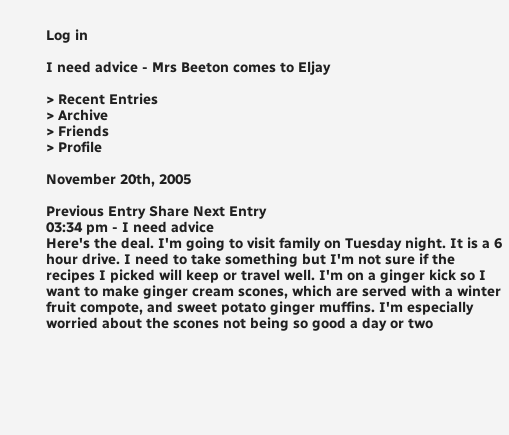Log in

I need advice - Mrs Beeton comes to Eljay

> Recent Entries
> Archive
> Friends
> Profile

November 20th, 2005

Previous Entry Share Next Entry
03:34 pm - I need advice
Here's the deal. I'm going to visit family on Tuesday night. It is a 6 hour drive. I need to take something but I'm not sure if the recipes I picked will keep or travel well. I'm on a ginger kick so I want to make ginger cream scones, which are served with a winter fruit compote, and sweet potato ginger muffins. I'm especially worried about the scones not being so good a day or two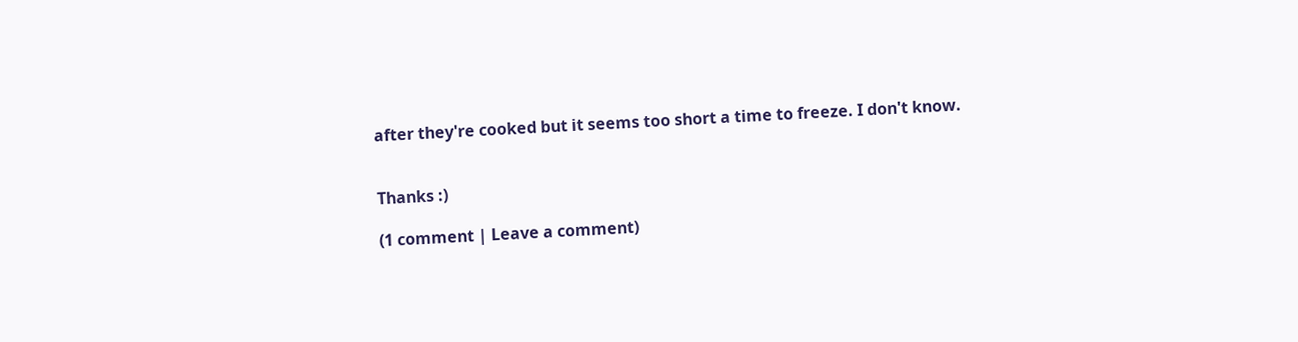after they're cooked but it seems too short a time to freeze. I don't know.


Thanks :)

(1 comment | Leave a comment)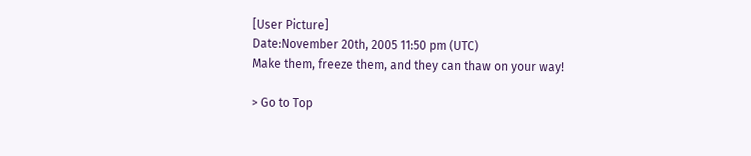[User Picture]
Date:November 20th, 2005 11:50 pm (UTC)
Make them, freeze them, and they can thaw on your way!

> Go to Top